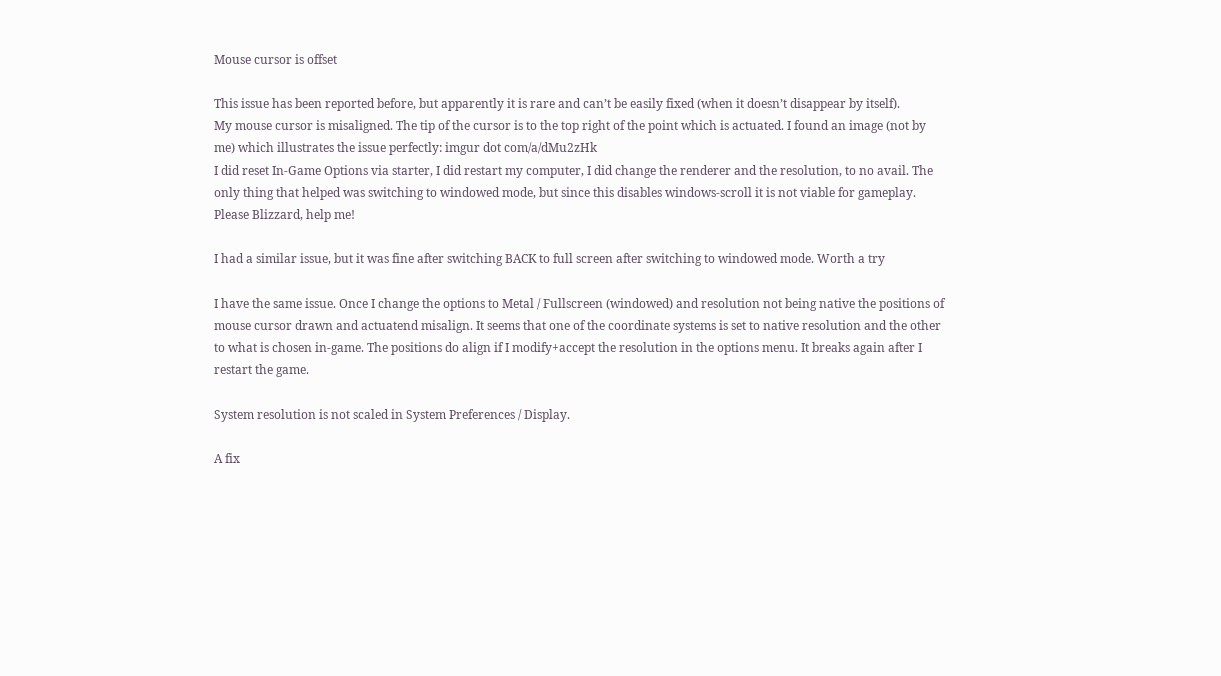Mouse cursor is offset

This issue has been reported before, but apparently it is rare and can’t be easily fixed (when it doesn’t disappear by itself).
My mouse cursor is misaligned. The tip of the cursor is to the top right of the point which is actuated. I found an image (not by me) which illustrates the issue perfectly: imgur dot com/a/dMu2zHk
I did reset In-Game Options via starter, I did restart my computer, I did change the renderer and the resolution, to no avail. The only thing that helped was switching to windowed mode, but since this disables windows-scroll it is not viable for gameplay.
Please Blizzard, help me!

I had a similar issue, but it was fine after switching BACK to full screen after switching to windowed mode. Worth a try

I have the same issue. Once I change the options to Metal / Fullscreen (windowed) and resolution not being native the positions of mouse cursor drawn and actuatend misalign. It seems that one of the coordinate systems is set to native resolution and the other to what is chosen in-game. The positions do align if I modify+accept the resolution in the options menu. It breaks again after I restart the game.

System resolution is not scaled in System Preferences / Display.

A fix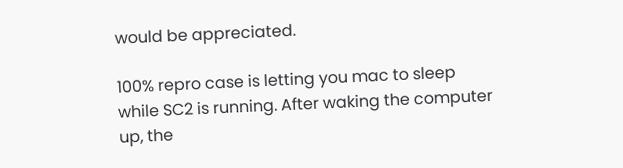would be appreciated.

100% repro case is letting you mac to sleep while SC2 is running. After waking the computer up, the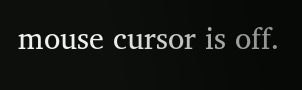mouse cursor is off.